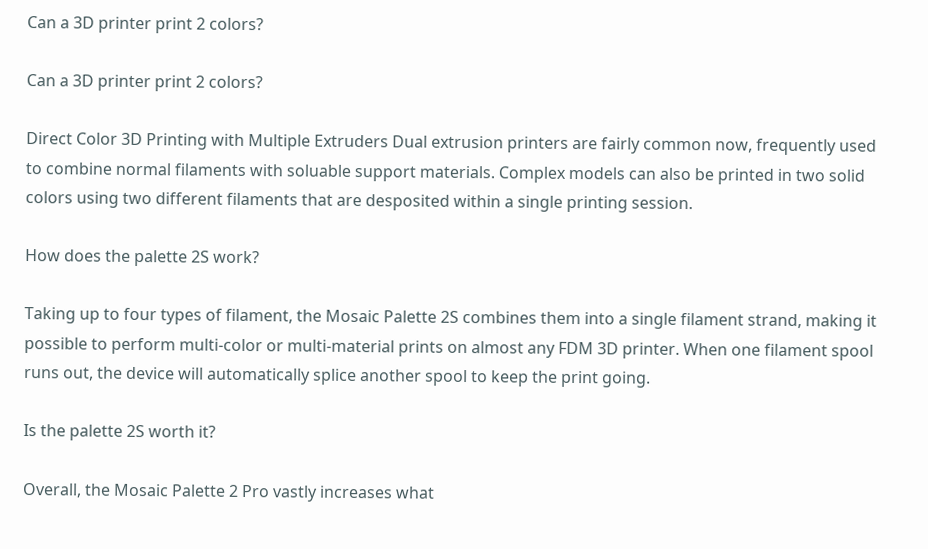Can a 3D printer print 2 colors?

Can a 3D printer print 2 colors?

Direct Color 3D Printing with Multiple Extruders Dual extrusion printers are fairly common now, frequently used to combine normal filaments with soluable support materials. Complex models can also be printed in two solid colors using two different filaments that are desposited within a single printing session.

How does the palette 2S work?

Taking up to four types of filament, the Mosaic Palette 2S combines them into a single filament strand, making it possible to perform multi-color or multi-material prints on almost any FDM 3D printer. When one filament spool runs out, the device will automatically splice another spool to keep the print going.

Is the palette 2S worth it?

Overall, the Mosaic Palette 2 Pro vastly increases what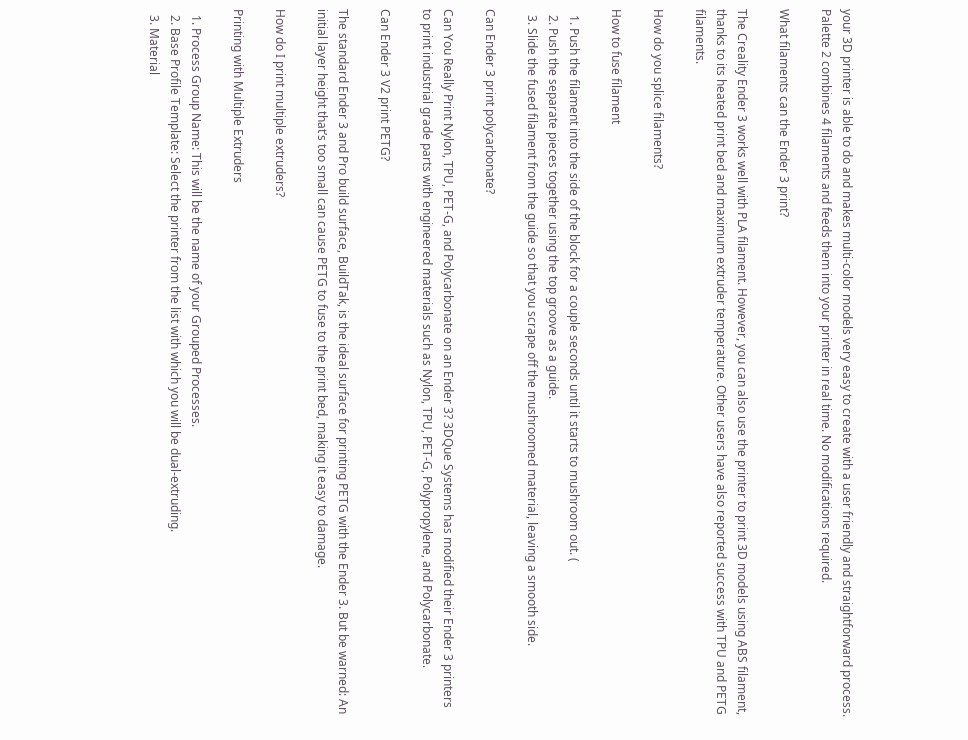your 3D printer is able to do and makes multi-color models very easy to create with a user friendly and straightforward process. Palette 2 combines 4 filaments and feeds them into your printer in real time. No modifications required.

What filaments can the Ender 3 print?

The Creality Ender 3 works well with PLA filament. However, you can also use the printer to print 3D models using ABS filament, thanks to its heated print bed and maximum extruder temperature. Other users have also reported success with TPU and PETG filaments.

How do you splice filaments?

How to fuse filament

  1. Push the filament into the side of the block for a couple seconds until it starts to mushroom out. (
  2. Push the separate pieces together using the top groove as a guide.
  3. Slide the fused filament from the guide so that you scrape off the mushroomed material, leaving a smooth side.

Can Ender 3 print polycarbonate?

Can You Really Print Nylon, TPU, PET-G, and Polycarbonate on an Ender 3? 3DQue Systems has modified their Ender 3 printers to print industrial grade parts with engineered materials such as Nylon, TPU, PET-G, Polypropylene, and Polycarbonate.

Can Ender 3 V2 print PETG?

The standard Ender 3 and Pro build surface, BuildTak, is the ideal surface for printing PETG with the Ender 3. But be warned: An initial layer height that’s too small can cause PETG to fuse to the print bed, making it easy to damage.

How do I print multiple extruders?

Printing with Multiple Extruders

  1. Process Group Name: This will be the name of your Grouped Processes.
  2. Base Profile Template: Select the printer from the list with which you will be dual-extruding.
  3. Material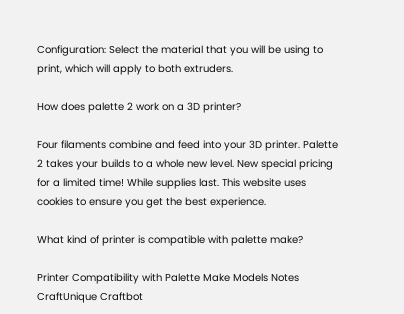Configuration: Select the material that you will be using to print, which will apply to both extruders.

How does palette 2 work on a 3D printer?

Four filaments combine and feed into your 3D printer. Palette 2 takes your builds to a whole new level. New special pricing for a limited time! While supplies last. This website uses cookies to ensure you get the best experience.

What kind of printer is compatible with palette make?

Printer Compatibility with Palette Make Models Notes CraftUnique Craftbot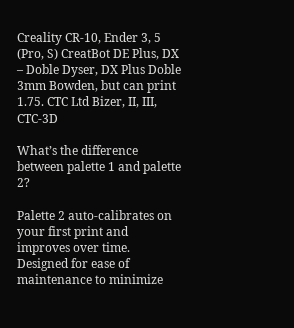Creality CR-10, Ender 3, 5 (Pro, S) CreatBot DE Plus, DX – Doble Dyser, DX Plus Doble 3mm Bowden, but can print 1.75. CTC Ltd Bizer, II, III, CTC-3D

What’s the difference between palette 1 and palette 2?

Palette 2 auto-calibrates on your first print and improves over time. Designed for ease of maintenance to minimize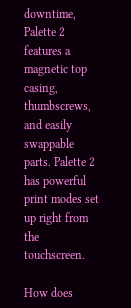downtime, Palette 2 features a magnetic top casing, thumbscrews, and easily swappable parts. Palette 2 has powerful print modes set up right from the touchscreen.

How does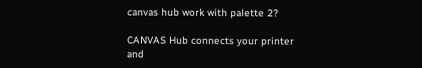canvas hub work with palette 2?

CANVAS Hub connects your printer and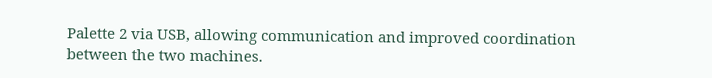Palette 2 via USB, allowing communication and improved coordination between the two machines.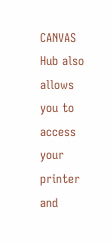CANVAS Hub also allows you to access your printer and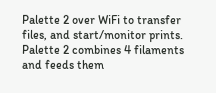Palette 2 over WiFi to transfer files, and start/monitor prints. Palette 2 combines 4 filaments and feeds them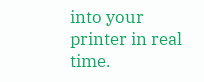into your printer in real time.